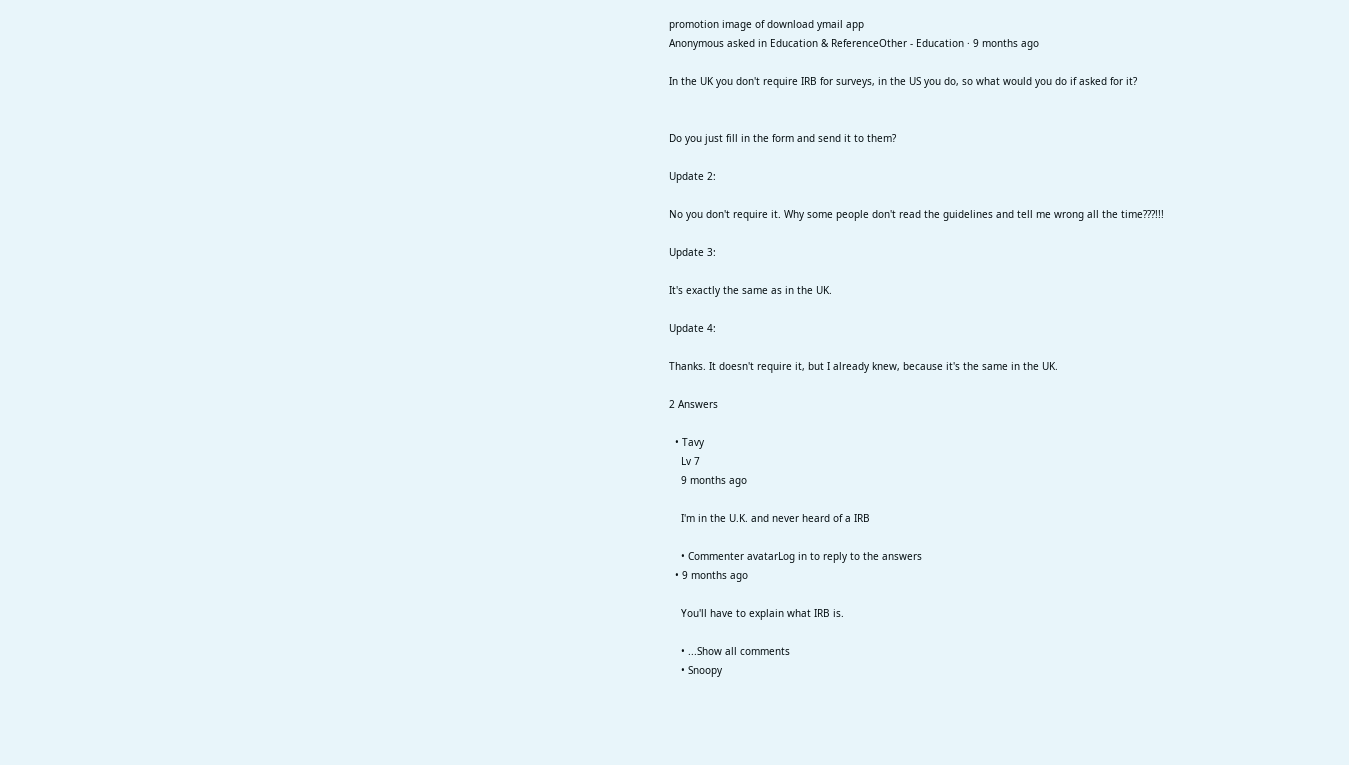promotion image of download ymail app
Anonymous asked in Education & ReferenceOther - Education · 9 months ago

In the UK you don't require IRB for surveys, in the US you do, so what would you do if asked for it?


Do you just fill in the form and send it to them?

Update 2:

No you don't require it. Why some people don't read the guidelines and tell me wrong all the time???!!!

Update 3:

It's exactly the same as in the UK.

Update 4:

Thanks. It doesn't require it, but I already knew, because it's the same in the UK.

2 Answers

  • Tavy
    Lv 7
    9 months ago

    I'm in the U.K. and never heard of a IRB

    • Commenter avatarLog in to reply to the answers
  • 9 months ago

    You'll have to explain what IRB is.

    • ...Show all comments
    • Snoopy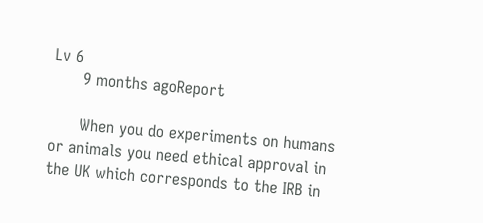Lv 6
      9 months agoReport

      When you do experiments on humans or animals you need ethical approval in the UK which corresponds to the IRB in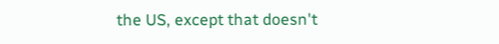the US, except that doesn't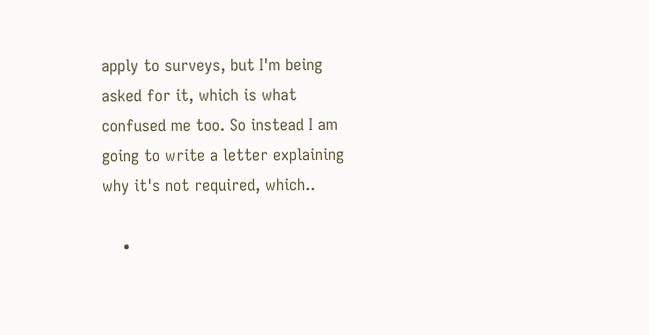apply to surveys, but I'm being asked for it, which is what confused me too. So instead I am going to write a letter explaining why it's not required, which..

    •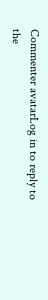Commenter avatarLog in to reply to the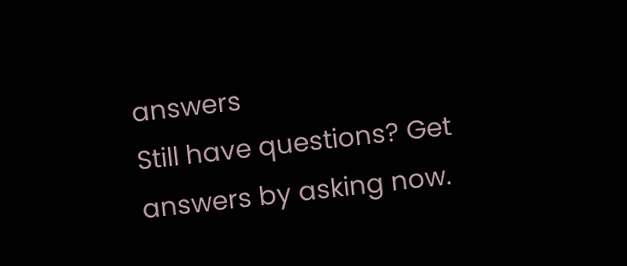answers
Still have questions? Get answers by asking now.